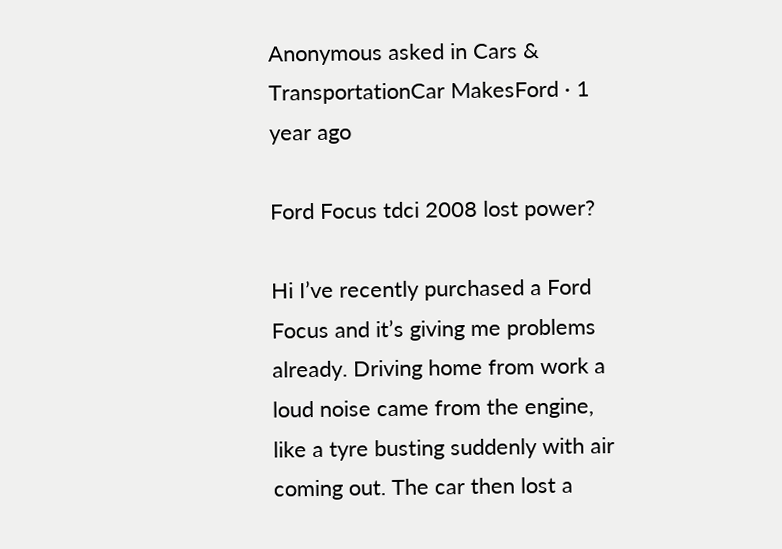Anonymous asked in Cars & TransportationCar MakesFord · 1 year ago

Ford Focus tdci 2008 lost power?

Hi I’ve recently purchased a Ford Focus and it’s giving me problems already. Driving home from work a loud noise came from the engine, like a tyre busting suddenly with air coming out. The car then lost a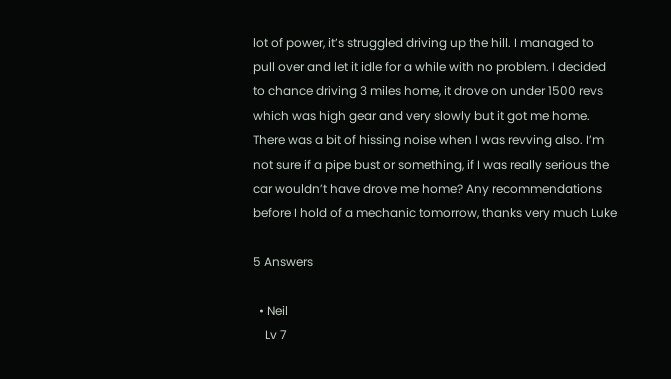lot of power, it’s struggled driving up the hill. I managed to pull over and let it idle for a while with no problem. I decided to chance driving 3 miles home, it drove on under 1500 revs which was high gear and very slowly but it got me home. There was a bit of hissing noise when I was revving also. I’m not sure if a pipe bust or something, if I was really serious the car wouldn’t have drove me home? Any recommendations before I hold of a mechanic tomorrow, thanks very much Luke

5 Answers

  • Neil
    Lv 7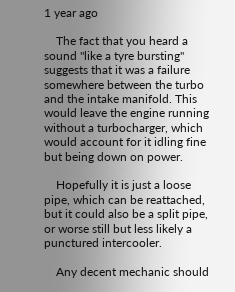1 year ago

    The fact that you heard a sound "like a tyre bursting" suggests that it was a failure somewhere between the turbo and the intake manifold. This would leave the engine running without a turbocharger, which would account for it idling fine but being down on power.

    Hopefully it is just a loose pipe, which can be reattached, but it could also be a split pipe, or worse still but less likely a punctured intercooler.

    Any decent mechanic should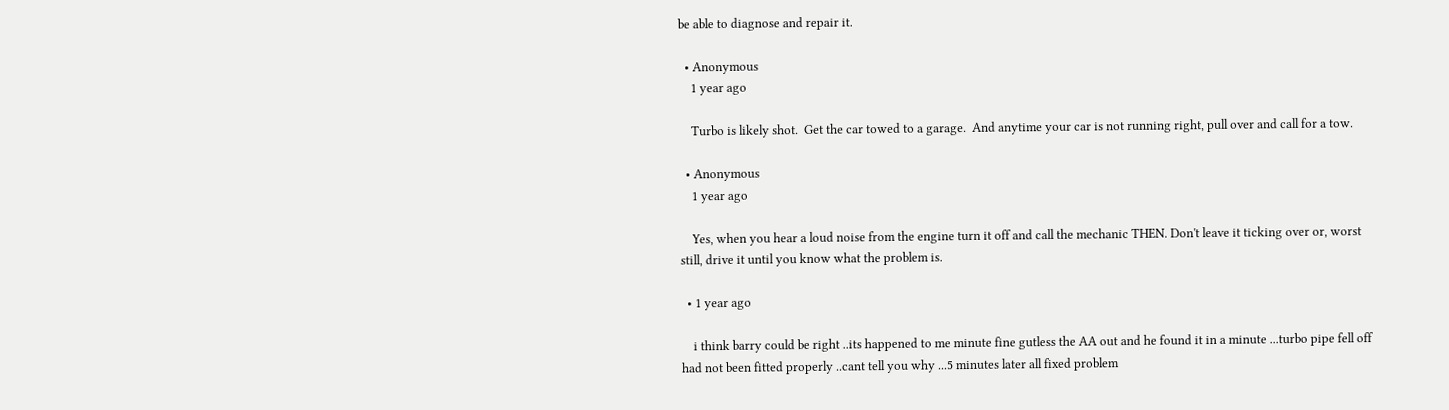be able to diagnose and repair it.

  • Anonymous
    1 year ago

    Turbo is likely shot.  Get the car towed to a garage.  And anytime your car is not running right, pull over and call for a tow.

  • Anonymous
    1 year ago

    Yes, when you hear a loud noise from the engine turn it off and call the mechanic THEN. Don't leave it ticking over or, worst still, drive it until you know what the problem is.

  • 1 year ago

    i think barry could be right ..its happened to me minute fine gutless the AA out and he found it in a minute ...turbo pipe fell off had not been fitted properly ..cant tell you why ...5 minutes later all fixed problem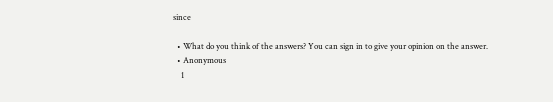since

  • What do you think of the answers? You can sign in to give your opinion on the answer.
  • Anonymous
    1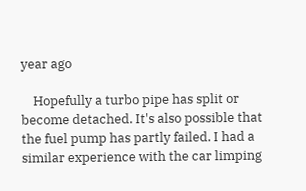year ago

    Hopefully a turbo pipe has split or become detached. It's also possible that the fuel pump has partly failed. I had a similar experience with the car limping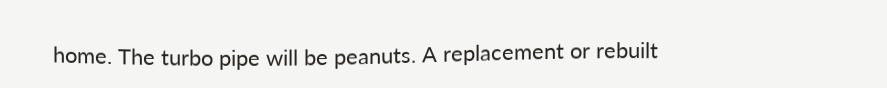home. The turbo pipe will be peanuts. A replacement or rebuilt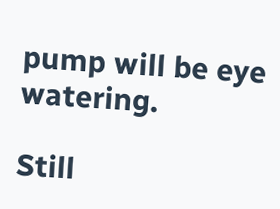pump will be eye watering.

Still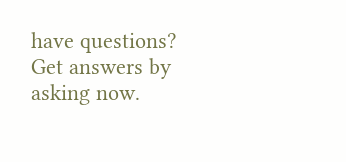have questions? Get answers by asking now.